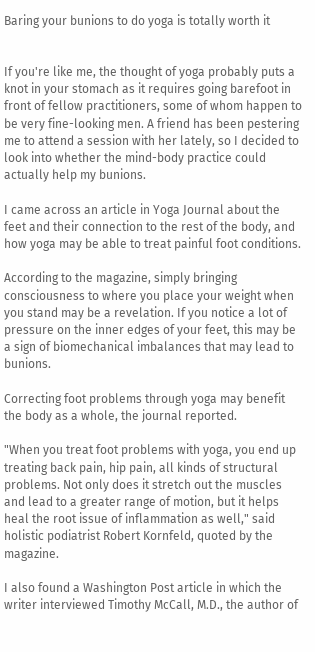Baring your bunions to do yoga is totally worth it


If you're like me, the thought of yoga probably puts a knot in your stomach as it requires going barefoot in front of fellow practitioners, some of whom happen to be very fine-looking men. A friend has been pestering me to attend a session with her lately, so I decided to look into whether the mind-body practice could actually help my bunions.

I came across an article in Yoga Journal about the feet and their connection to the rest of the body, and how yoga may be able to treat painful foot conditions.

According to the magazine, simply bringing consciousness to where you place your weight when you stand may be a revelation. If you notice a lot of pressure on the inner edges of your feet, this may be a sign of biomechanical imbalances that may lead to bunions.

Correcting foot problems through yoga may benefit the body as a whole, the journal reported.

"When you treat foot problems with yoga, you end up treating back pain, hip pain, all kinds of structural problems. Not only does it stretch out the muscles and lead to a greater range of motion, but it helps heal the root issue of inflammation as well," said holistic podiatrist Robert Kornfeld, quoted by the magazine.

I also found a Washington Post article in which the writer interviewed Timothy McCall, M.D., the author of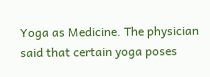Yoga as Medicine. The physician said that certain yoga poses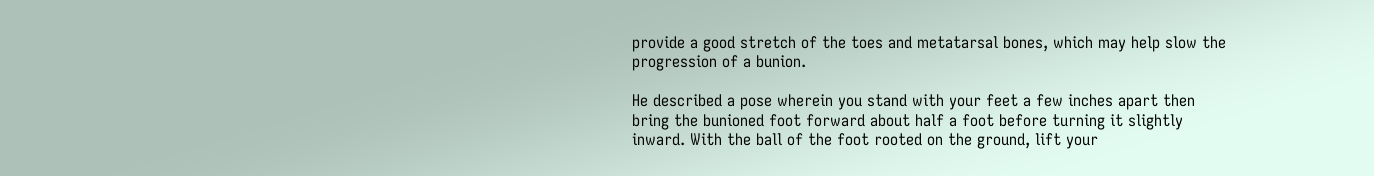provide a good stretch of the toes and metatarsal bones, which may help slow the progression of a bunion.

He described a pose wherein you stand with your feet a few inches apart then bring the bunioned foot forward about half a foot before turning it slightly inward. With the ball of the foot rooted on the ground, lift your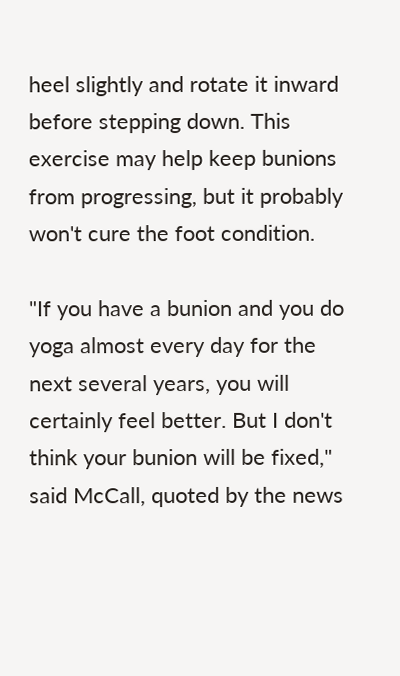heel slightly and rotate it inward before stepping down. This exercise may help keep bunions from progressing, but it probably won't cure the foot condition.

"If you have a bunion and you do yoga almost every day for the next several years, you will certainly feel better. But I don't think your bunion will be fixed," said McCall, quoted by the news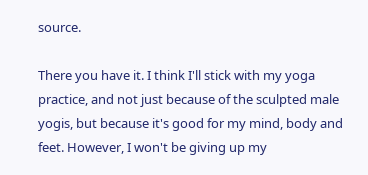source.

There you have it. I think I'll stick with my yoga practice, and not just because of the sculpted male yogis, but because it's good for my mind, body and feet. However, I won't be giving up my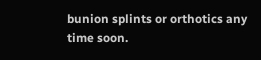bunion splints or orthotics any time soon.